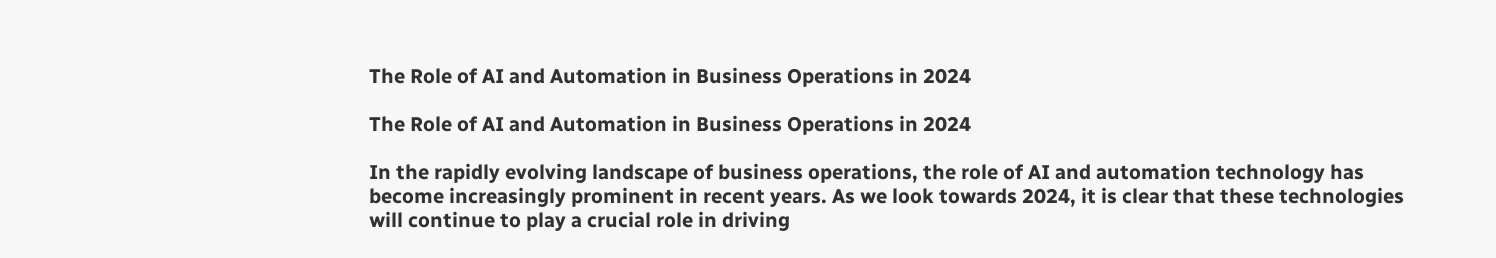The Role of AI and Automation in Business Operations in 2024

The Role of AI and Automation in Business Operations in 2024

In the rapidly evolving landscape of business operations, the role of AI and automation technology has become increasingly prominent in recent years. As we look towards 2024, it is clear that these technologies will continue to play a crucial role in driving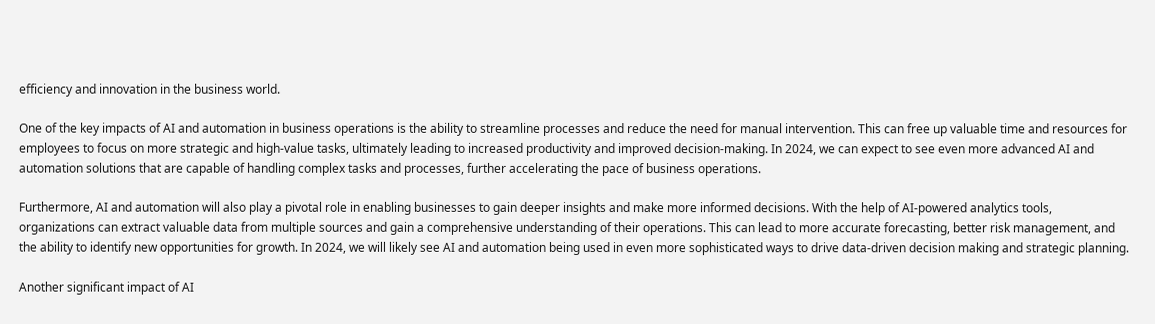efficiency and innovation in the business world.

One of the key impacts of AI and automation in business operations is the ability to streamline processes and reduce the need for manual intervention. This can free up valuable time and resources for employees to focus on more strategic and high-value tasks, ultimately leading to increased productivity and improved decision-making. In 2024, we can expect to see even more advanced AI and automation solutions that are capable of handling complex tasks and processes, further accelerating the pace of business operations.

Furthermore, AI and automation will also play a pivotal role in enabling businesses to gain deeper insights and make more informed decisions. With the help of AI-powered analytics tools, organizations can extract valuable data from multiple sources and gain a comprehensive understanding of their operations. This can lead to more accurate forecasting, better risk management, and the ability to identify new opportunities for growth. In 2024, we will likely see AI and automation being used in even more sophisticated ways to drive data-driven decision making and strategic planning.

Another significant impact of AI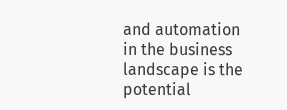and automation in the business landscape is the potential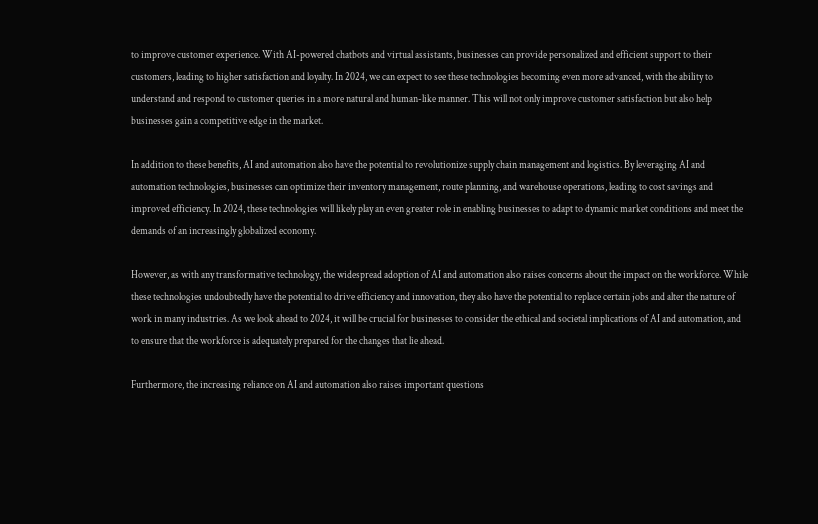to improve customer experience. With AI-powered chatbots and virtual assistants, businesses can provide personalized and efficient support to their customers, leading to higher satisfaction and loyalty. In 2024, we can expect to see these technologies becoming even more advanced, with the ability to understand and respond to customer queries in a more natural and human-like manner. This will not only improve customer satisfaction but also help businesses gain a competitive edge in the market.

In addition to these benefits, AI and automation also have the potential to revolutionize supply chain management and logistics. By leveraging AI and automation technologies, businesses can optimize their inventory management, route planning, and warehouse operations, leading to cost savings and improved efficiency. In 2024, these technologies will likely play an even greater role in enabling businesses to adapt to dynamic market conditions and meet the demands of an increasingly globalized economy.

However, as with any transformative technology, the widespread adoption of AI and automation also raises concerns about the impact on the workforce. While these technologies undoubtedly have the potential to drive efficiency and innovation, they also have the potential to replace certain jobs and alter the nature of work in many industries. As we look ahead to 2024, it will be crucial for businesses to consider the ethical and societal implications of AI and automation, and to ensure that the workforce is adequately prepared for the changes that lie ahead.

Furthermore, the increasing reliance on AI and automation also raises important questions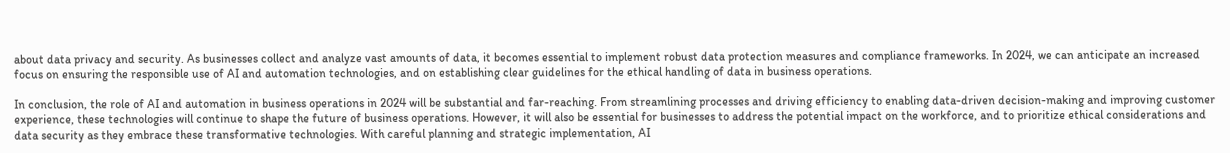about data privacy and security. As businesses collect and analyze vast amounts of data, it becomes essential to implement robust data protection measures and compliance frameworks. In 2024, we can anticipate an increased focus on ensuring the responsible use of AI and automation technologies, and on establishing clear guidelines for the ethical handling of data in business operations.

In conclusion, the role of AI and automation in business operations in 2024 will be substantial and far-reaching. From streamlining processes and driving efficiency to enabling data-driven decision-making and improving customer experience, these technologies will continue to shape the future of business operations. However, it will also be essential for businesses to address the potential impact on the workforce, and to prioritize ethical considerations and data security as they embrace these transformative technologies. With careful planning and strategic implementation, AI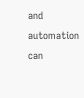and automation can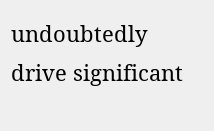undoubtedly drive significant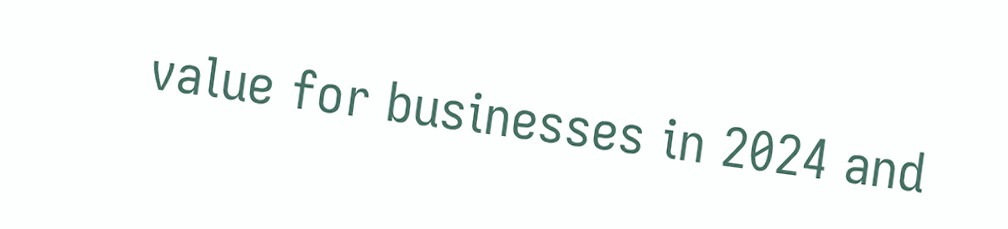value for businesses in 2024 and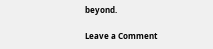beyond.

Leave a Comment